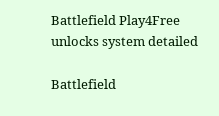Battlefield Play4Free unlocks system detailed

Battlefield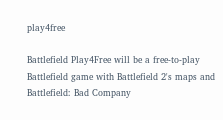play4free

Battlefield Play4Free will be a free-to-play Battlefield game with Battlefield 2's maps and Battlefield: Bad Company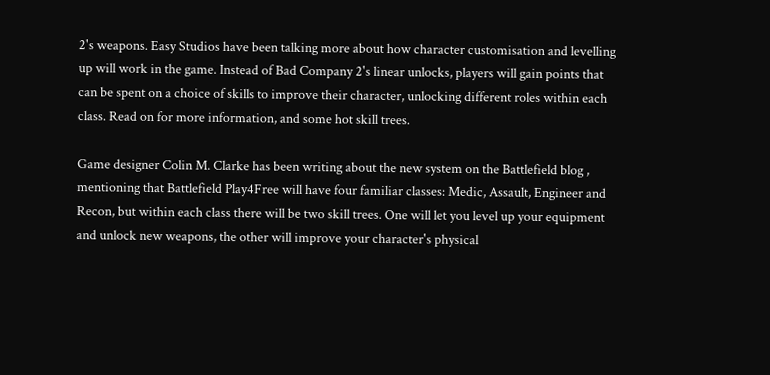2's weapons. Easy Studios have been talking more about how character customisation and levelling up will work in the game. Instead of Bad Company 2's linear unlocks, players will gain points that can be spent on a choice of skills to improve their character, unlocking different roles within each class. Read on for more information, and some hot skill trees.

Game designer Colin M. Clarke has been writing about the new system on the Battlefield blog , mentioning that Battlefield Play4Free will have four familiar classes: Medic, Assault, Engineer and Recon, but within each class there will be two skill trees. One will let you level up your equipment and unlock new weapons, the other will improve your character's physical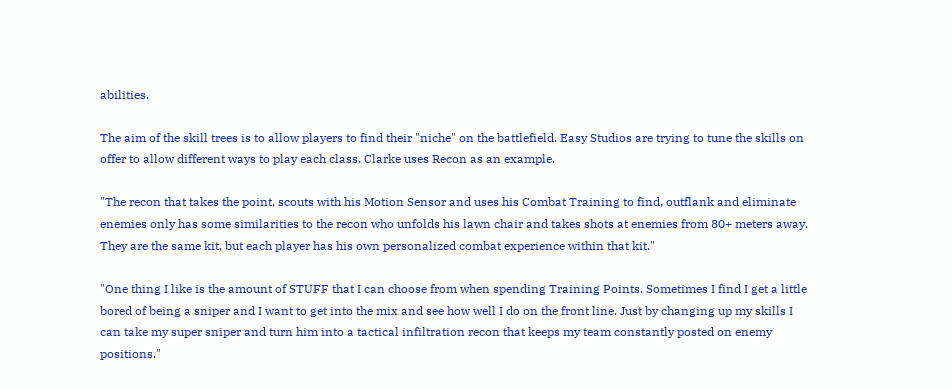abilities.

The aim of the skill trees is to allow players to find their "niche" on the battlefield. Easy Studios are trying to tune the skills on offer to allow different ways to play each class. Clarke uses Recon as an example.

"The recon that takes the point, scouts with his Motion Sensor and uses his Combat Training to find, outflank and eliminate enemies only has some similarities to the recon who unfolds his lawn chair and takes shots at enemies from 80+ meters away. They are the same kit, but each player has his own personalized combat experience within that kit."

"One thing I like is the amount of STUFF that I can choose from when spending Training Points. Sometimes I find I get a little bored of being a sniper and I want to get into the mix and see how well I do on the front line. Just by changing up my skills I can take my super sniper and turn him into a tactical infiltration recon that keeps my team constantly posted on enemy positions."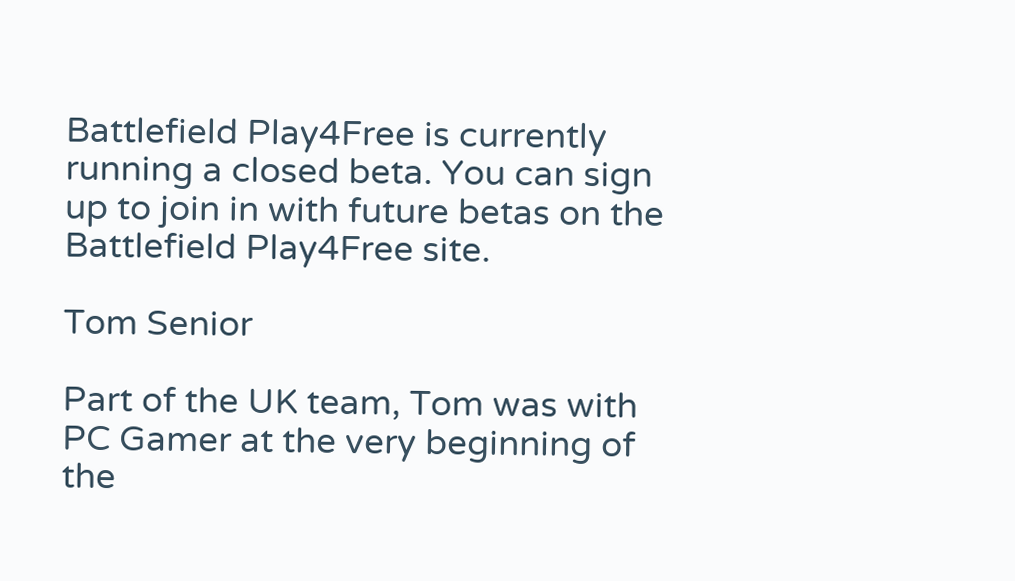Battlefield Play4Free is currently running a closed beta. You can sign up to join in with future betas on the Battlefield Play4Free site.

Tom Senior

Part of the UK team, Tom was with PC Gamer at the very beginning of the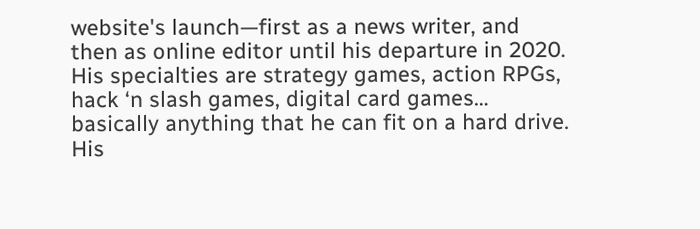website's launch—first as a news writer, and then as online editor until his departure in 2020. His specialties are strategy games, action RPGs, hack ‘n slash games, digital card games… basically anything that he can fit on a hard drive. His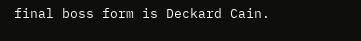final boss form is Deckard Cain.